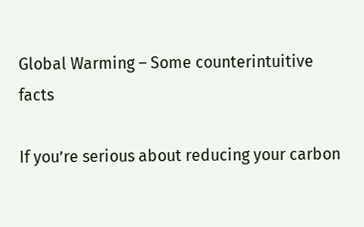Global Warming – Some counterintuitive facts

If you’re serious about reducing your carbon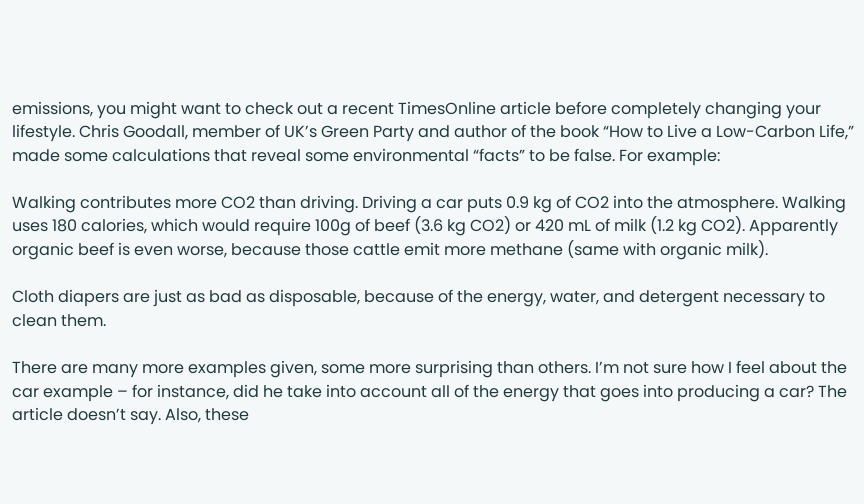emissions, you might want to check out a recent TimesOnline article before completely changing your lifestyle. Chris Goodall, member of UK’s Green Party and author of the book “How to Live a Low-Carbon Life,” made some calculations that reveal some environmental “facts” to be false. For example:

Walking contributes more CO2 than driving. Driving a car puts 0.9 kg of CO2 into the atmosphere. Walking uses 180 calories, which would require 100g of beef (3.6 kg CO2) or 420 mL of milk (1.2 kg CO2). Apparently organic beef is even worse, because those cattle emit more methane (same with organic milk).

Cloth diapers are just as bad as disposable, because of the energy, water, and detergent necessary to clean them.

There are many more examples given, some more surprising than others. I’m not sure how I feel about the car example – for instance, did he take into account all of the energy that goes into producing a car? The article doesn’t say. Also, these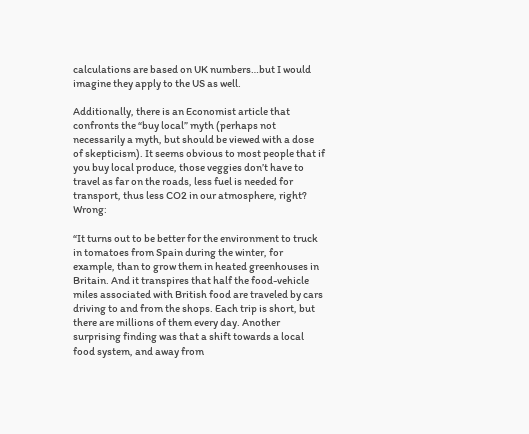calculations are based on UK numbers…but I would imagine they apply to the US as well.

Additionally, there is an Economist article that confronts the “buy local” myth (perhaps not necessarily a myth, but should be viewed with a dose of skepticism). It seems obvious to most people that if you buy local produce, those veggies don’t have to travel as far on the roads, less fuel is needed for transport, thus less CO2 in our atmosphere, right? Wrong:

“It turns out to be better for the environment to truck in tomatoes from Spain during the winter, for example, than to grow them in heated greenhouses in Britain. And it transpires that half the food-vehicle miles associated with British food are traveled by cars driving to and from the shops. Each trip is short, but there are millions of them every day. Another surprising finding was that a shift towards a local food system, and away from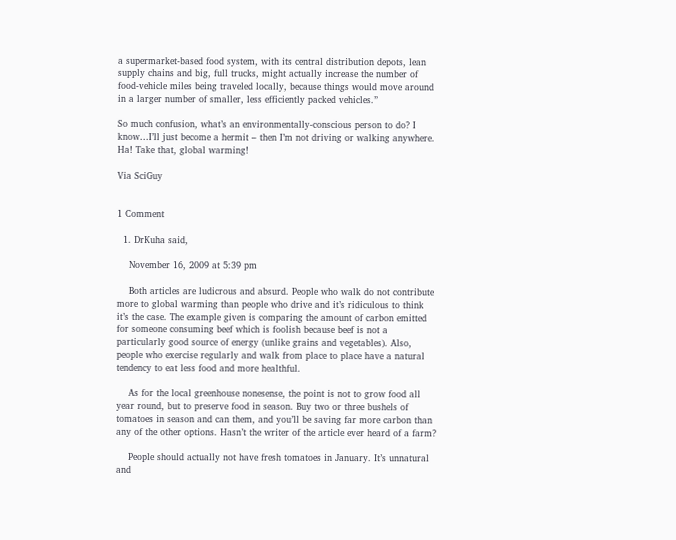a supermarket-based food system, with its central distribution depots, lean supply chains and big, full trucks, might actually increase the number of food-vehicle miles being traveled locally, because things would move around in a larger number of smaller, less efficiently packed vehicles.”

So much confusion, what’s an environmentally-conscious person to do? I know…I’ll just become a hermit – then I’m not driving or walking anywhere. Ha! Take that, global warming!

Via SciGuy


1 Comment

  1. DrKuha said,

    November 16, 2009 at 5:39 pm

    Both articles are ludicrous and absurd. People who walk do not contribute more to global warming than people who drive and it’s ridiculous to think it’s the case. The example given is comparing the amount of carbon emitted for someone consuming beef which is foolish because beef is not a particularly good source of energy (unlike grains and vegetables). Also, people who exercise regularly and walk from place to place have a natural tendency to eat less food and more healthful.

    As for the local greenhouse nonesense, the point is not to grow food all year round, but to preserve food in season. Buy two or three bushels of tomatoes in season and can them, and you’ll be saving far more carbon than any of the other options. Hasn’t the writer of the article ever heard of a farm?

    People should actually not have fresh tomatoes in January. It’s unnatural and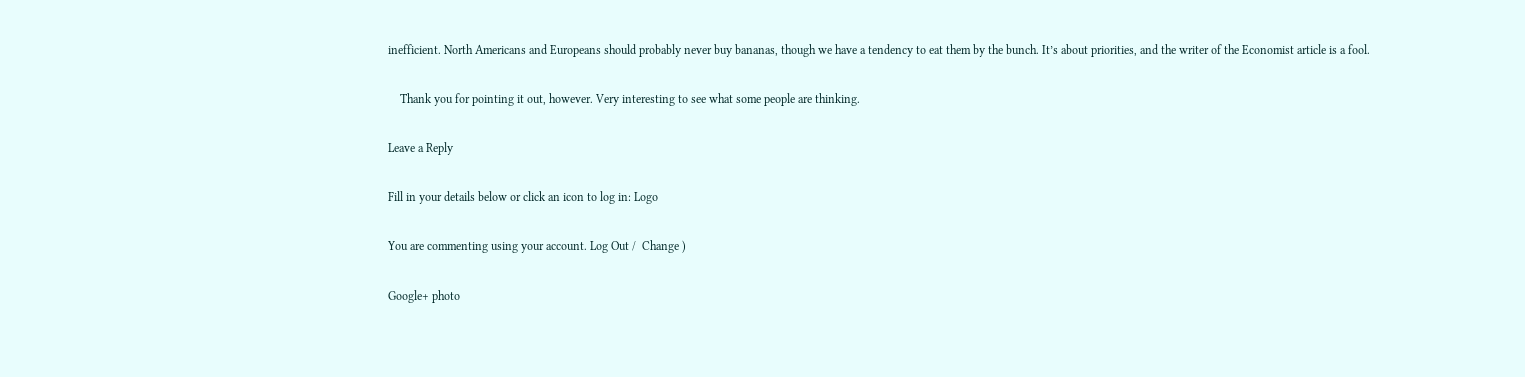inefficient. North Americans and Europeans should probably never buy bananas, though we have a tendency to eat them by the bunch. It’s about priorities, and the writer of the Economist article is a fool.

    Thank you for pointing it out, however. Very interesting to see what some people are thinking.

Leave a Reply

Fill in your details below or click an icon to log in: Logo

You are commenting using your account. Log Out /  Change )

Google+ photo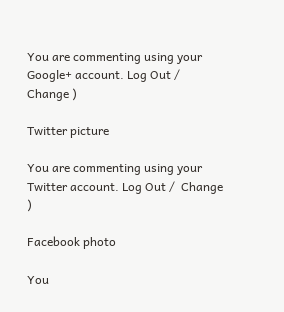You are commenting using your Google+ account. Log Out /  Change )

Twitter picture

You are commenting using your Twitter account. Log Out /  Change )

Facebook photo

You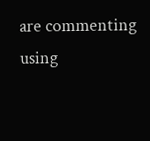are commenting using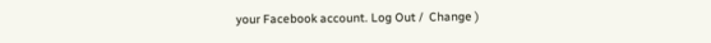your Facebook account. Log Out /  Change )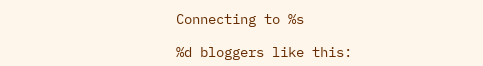Connecting to %s

%d bloggers like this: